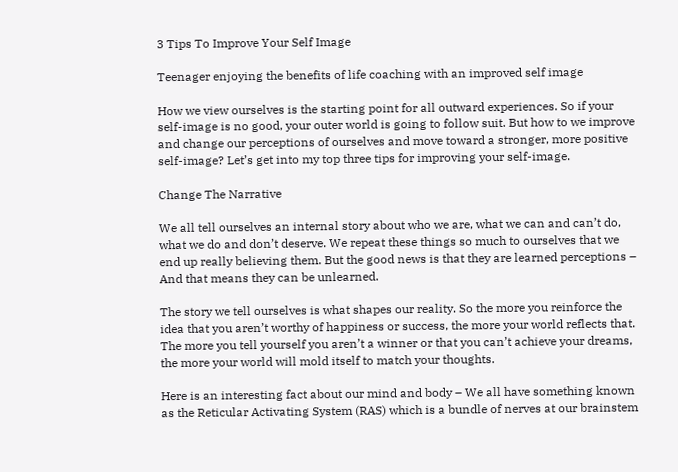3 Tips To Improve Your Self Image

Teenager enjoying the benefits of life coaching with an improved self image

How we view ourselves is the starting point for all outward experiences. So if your self-image is no good, your outer world is going to follow suit. But how to we improve and change our perceptions of ourselves and move toward a stronger, more positive self-image? Let’s get into my top three tips for improving your self-image.

Change The Narrative

We all tell ourselves an internal story about who we are, what we can and can’t do, what we do and don’t deserve. We repeat these things so much to ourselves that we end up really believing them. But the good news is that they are learned perceptions – And that means they can be unlearned.

The story we tell ourselves is what shapes our reality. So the more you reinforce the idea that you aren’t worthy of happiness or success, the more your world reflects that. The more you tell yourself you aren’t a winner or that you can’t achieve your dreams, the more your world will mold itself to match your thoughts.

Here is an interesting fact about our mind and body – We all have something known as the Reticular Activating System (RAS) which is a bundle of nerves at our brainstem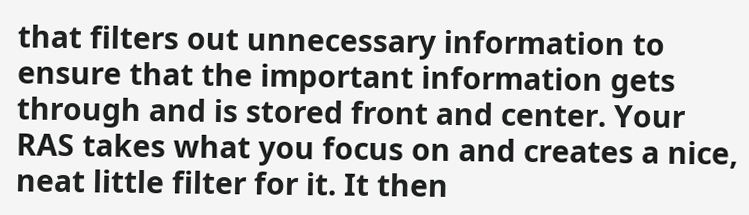that filters out unnecessary information to ensure that the important information gets through and is stored front and center. Your RAS takes what you focus on and creates a nice, neat little filter for it. It then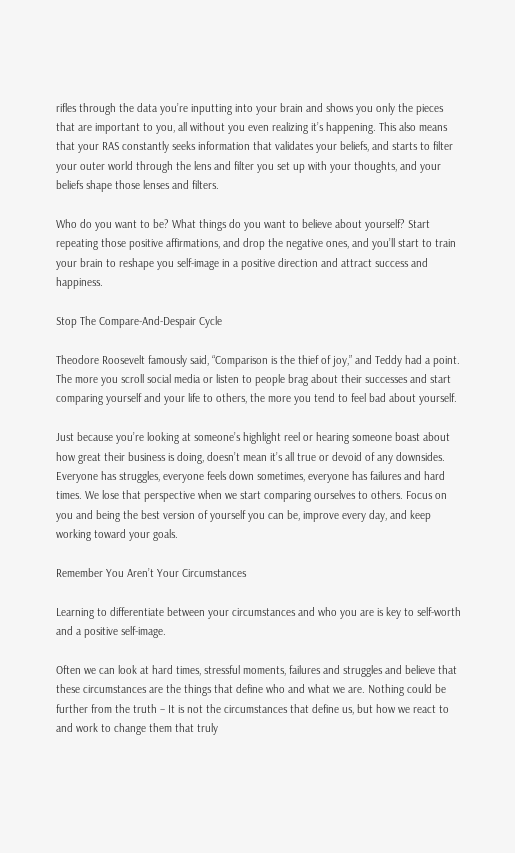rifles through the data you’re inputting into your brain and shows you only the pieces that are important to you, all without you even realizing it’s happening. This also means that your RAS constantly seeks information that validates your beliefs, and starts to filter your outer world through the lens and filter you set up with your thoughts, and your beliefs shape those lenses and filters.

Who do you want to be? What things do you want to believe about yourself? Start repeating those positive affirmations, and drop the negative ones, and you’ll start to train your brain to reshape you self-image in a positive direction and attract success and happiness.

Stop The Compare-And-Despair Cycle

Theodore Roosevelt famously said, “Comparison is the thief of joy,” and Teddy had a point. The more you scroll social media or listen to people brag about their successes and start comparing yourself and your life to others, the more you tend to feel bad about yourself.

Just because you’re looking at someone’s highlight reel or hearing someone boast about how great their business is doing, doesn’t mean it’s all true or devoid of any downsides. Everyone has struggles, everyone feels down sometimes, everyone has failures and hard times. We lose that perspective when we start comparing ourselves to others. Focus on you and being the best version of yourself you can be, improve every day, and keep working toward your goals.

Remember You Aren’t Your Circumstances

Learning to differentiate between your circumstances and who you are is key to self-worth and a positive self-image.

Often we can look at hard times, stressful moments, failures and struggles and believe that these circumstances are the things that define who and what we are. Nothing could be further from the truth – It is not the circumstances that define us, but how we react to and work to change them that truly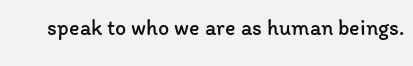speak to who we are as human beings.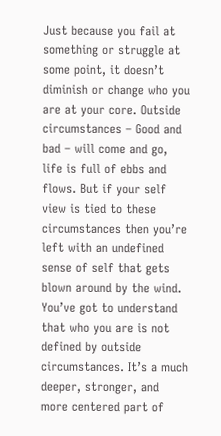Just because you fail at something or struggle at some point, it doesn’t diminish or change who you are at your core. Outside circumstances – Good and bad – will come and go, life is full of ebbs and flows. But if your self view is tied to these circumstances then you’re left with an undefined sense of self that gets blown around by the wind. You’ve got to understand that who you are is not defined by outside circumstances. It’s a much deeper, stronger, and more centered part of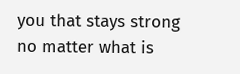you that stays strong no matter what is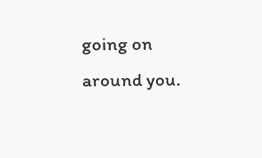going on around you.